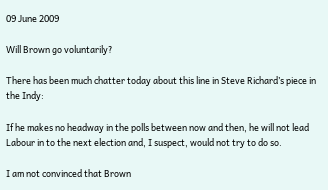09 June 2009

Will Brown go voluntarily?

There has been much chatter today about this line in Steve Richard’s piece in the Indy:

If he makes no headway in the polls between now and then, he will not lead Labour in to the next election and, I suspect, would not try to do so.

I am not convinced that Brown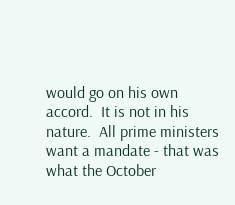would go on his own accord.  It is not in his nature.  All prime ministers want a mandate - that was what the October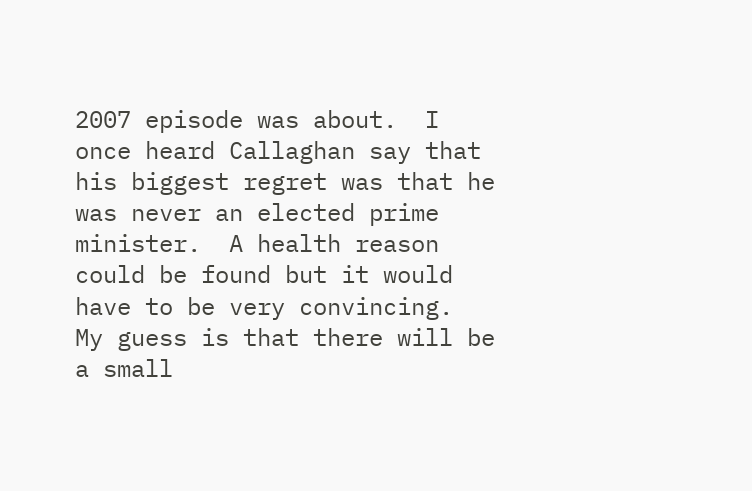2007 episode was about.  I once heard Callaghan say that his biggest regret was that he was never an elected prime minister.  A health reason could be found but it would have to be very convincing.  My guess is that there will be a small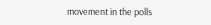movement in the polls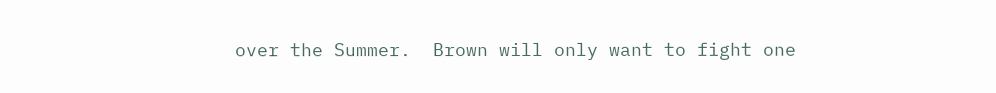over the Summer.  Brown will only want to fight one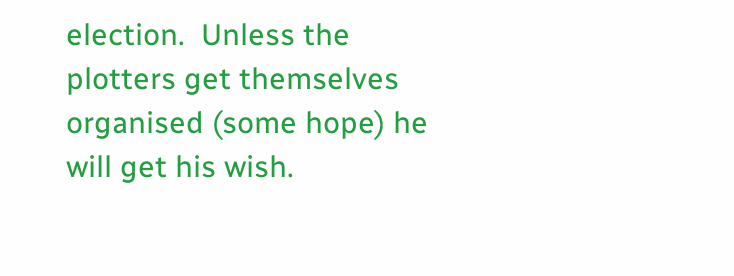election.  Unless the plotters get themselves organised (some hope) he will get his wish.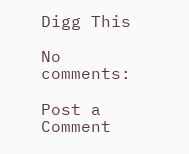Digg This

No comments:

Post a Comment